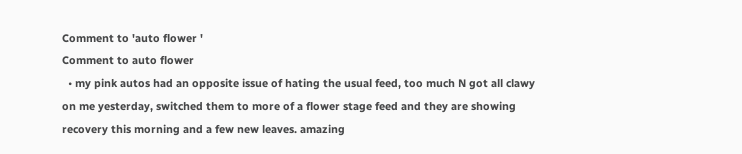Comment to 'auto flower '
Comment to auto flower
  • my pink autos had an opposite issue of hating the usual feed, too much N got all clawy on me yesterday, switched them to more of a flower stage feed and they are showing recovery this morning and a few new leaves. amazing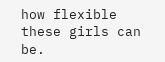how flexible these girls can be.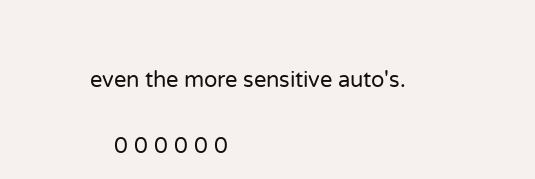even the more sensitive auto's.

    0 0 0 0 0 0